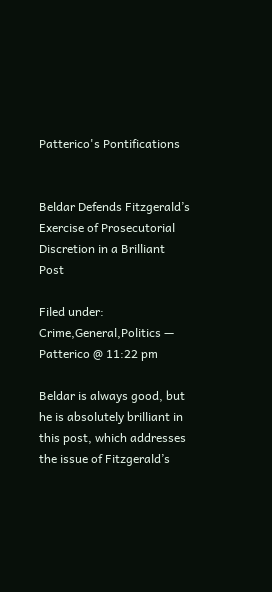Patterico's Pontifications


Beldar Defends Fitzgerald’s Exercise of Prosecutorial Discretion in a Brilliant Post

Filed under: Crime,General,Politics — Patterico @ 11:22 pm

Beldar is always good, but he is absolutely brilliant in this post, which addresses the issue of Fitzgerald’s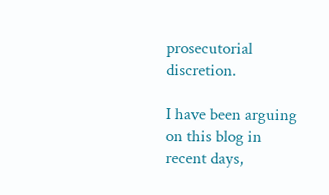prosecutorial discretion.

I have been arguing on this blog in recent days,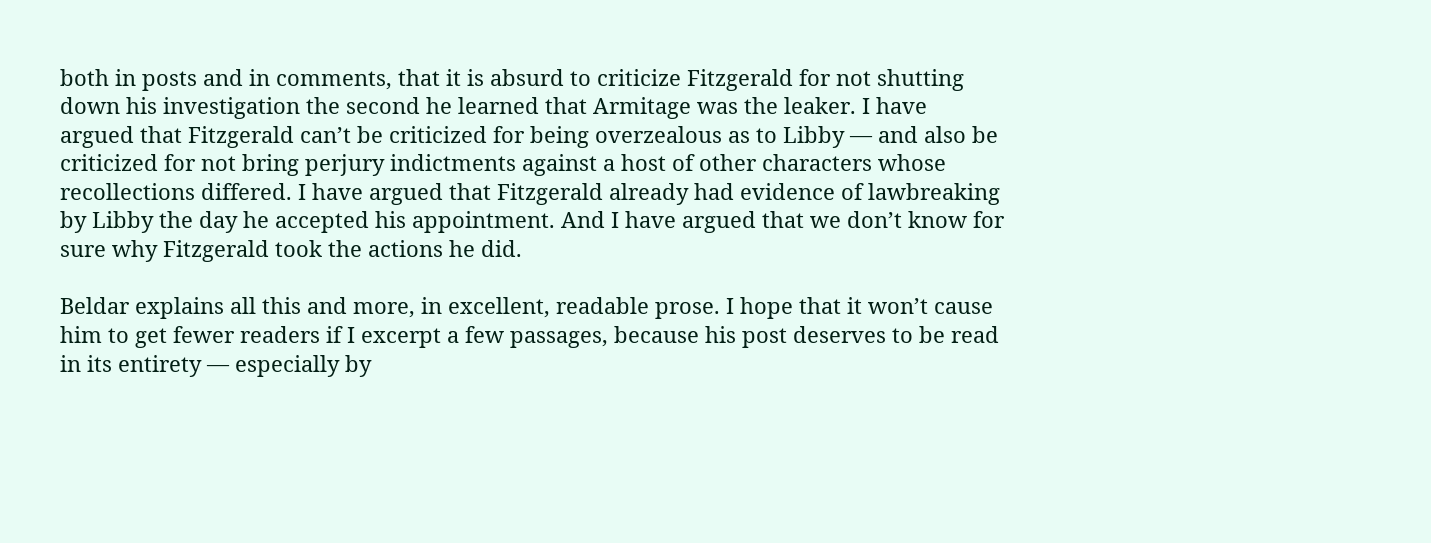both in posts and in comments, that it is absurd to criticize Fitzgerald for not shutting down his investigation the second he learned that Armitage was the leaker. I have argued that Fitzgerald can’t be criticized for being overzealous as to Libby — and also be criticized for not bring perjury indictments against a host of other characters whose recollections differed. I have argued that Fitzgerald already had evidence of lawbreaking by Libby the day he accepted his appointment. And I have argued that we don’t know for sure why Fitzgerald took the actions he did.

Beldar explains all this and more, in excellent, readable prose. I hope that it won’t cause him to get fewer readers if I excerpt a few passages, because his post deserves to be read in its entirety — especially by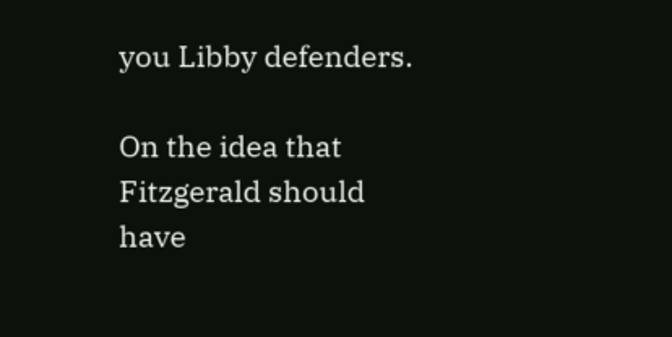you Libby defenders.

On the idea that Fitzgerald should have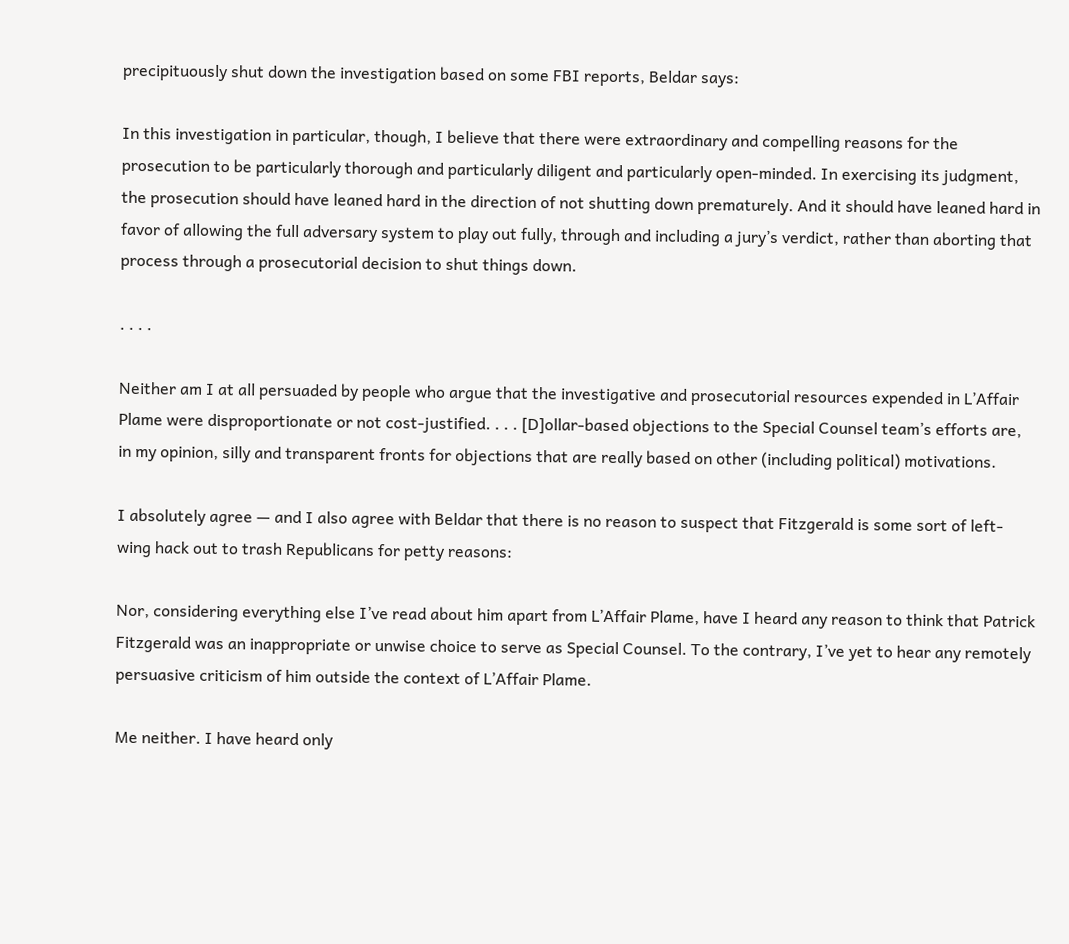precipituously shut down the investigation based on some FBI reports, Beldar says:

In this investigation in particular, though, I believe that there were extraordinary and compelling reasons for the prosecution to be particularly thorough and particularly diligent and particularly open-minded. In exercising its judgment, the prosecution should have leaned hard in the direction of not shutting down prematurely. And it should have leaned hard in favor of allowing the full adversary system to play out fully, through and including a jury’s verdict, rather than aborting that process through a prosecutorial decision to shut things down.

. . . .

Neither am I at all persuaded by people who argue that the investigative and prosecutorial resources expended in L’Affair Plame were disproportionate or not cost-justified. . . . [D]ollar-based objections to the Special Counsel team’s efforts are, in my opinion, silly and transparent fronts for objections that are really based on other (including political) motivations.

I absolutely agree — and I also agree with Beldar that there is no reason to suspect that Fitzgerald is some sort of left-wing hack out to trash Republicans for petty reasons:

Nor, considering everything else I’ve read about him apart from L’Affair Plame, have I heard any reason to think that Patrick Fitzgerald was an inappropriate or unwise choice to serve as Special Counsel. To the contrary, I’ve yet to hear any remotely persuasive criticism of him outside the context of L’Affair Plame.

Me neither. I have heard only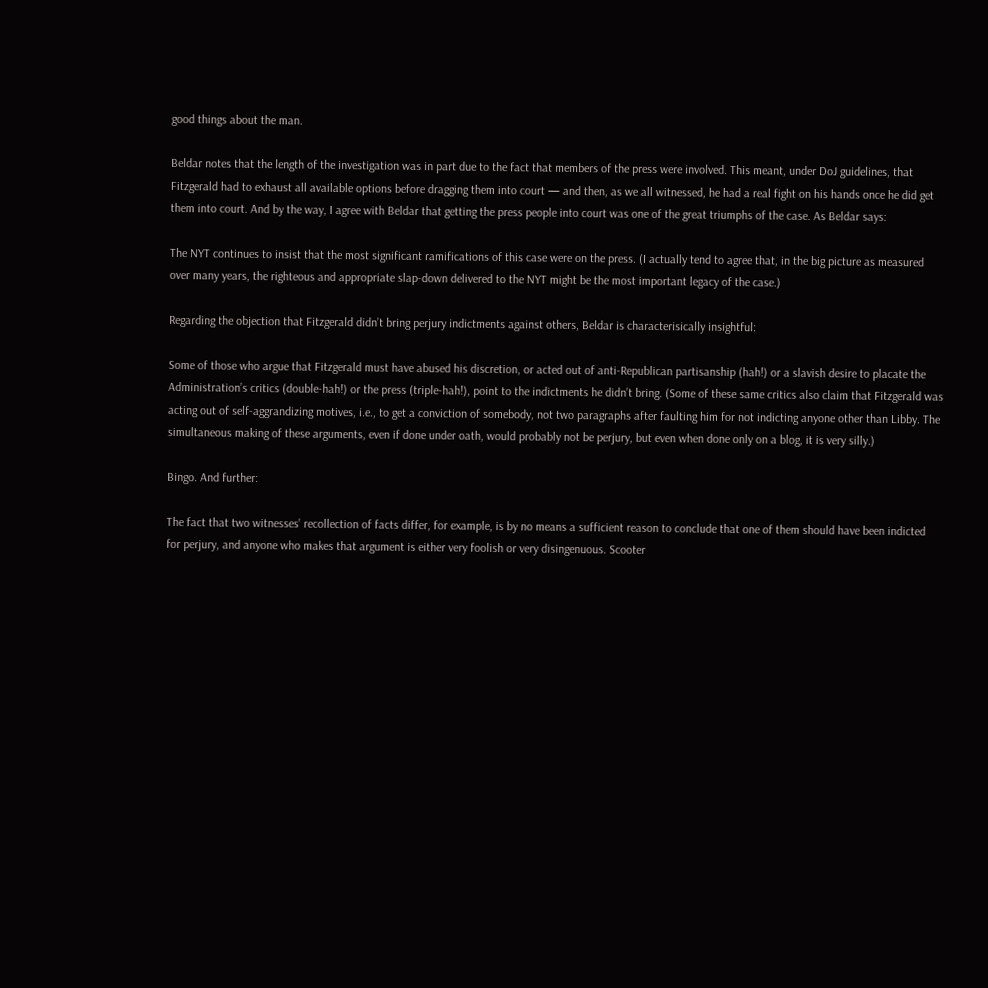good things about the man.

Beldar notes that the length of the investigation was in part due to the fact that members of the press were involved. This meant, under DoJ guidelines, that Fitzgerald had to exhaust all available options before dragging them into court — and then, as we all witnessed, he had a real fight on his hands once he did get them into court. And by the way, I agree with Beldar that getting the press people into court was one of the great triumphs of the case. As Beldar says:

The NYT continues to insist that the most significant ramifications of this case were on the press. (I actually tend to agree that, in the big picture as measured over many years, the righteous and appropriate slap-down delivered to the NYT might be the most important legacy of the case.)

Regarding the objection that Fitzgerald didn’t bring perjury indictments against others, Beldar is characterisically insightful:

Some of those who argue that Fitzgerald must have abused his discretion, or acted out of anti-Republican partisanship (hah!) or a slavish desire to placate the Administration’s critics (double-hah!) or the press (triple-hah!), point to the indictments he didn’t bring. (Some of these same critics also claim that Fitzgerald was acting out of self-aggrandizing motives, i.e., to get a conviction of somebody, not two paragraphs after faulting him for not indicting anyone other than Libby. The simultaneous making of these arguments, even if done under oath, would probably not be perjury, but even when done only on a blog, it is very silly.)

Bingo. And further:

The fact that two witnesses’ recollection of facts differ, for example, is by no means a sufficient reason to conclude that one of them should have been indicted for perjury, and anyone who makes that argument is either very foolish or very disingenuous. Scooter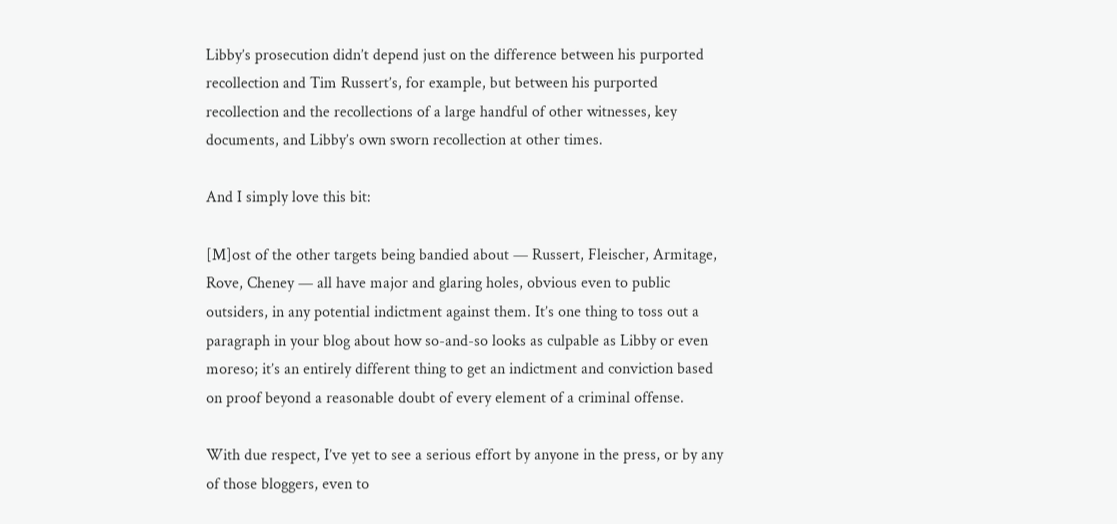Libby’s prosecution didn’t depend just on the difference between his purported recollection and Tim Russert’s, for example, but between his purported recollection and the recollections of a large handful of other witnesses, key documents, and Libby’s own sworn recollection at other times.

And I simply love this bit:

[M]ost of the other targets being bandied about — Russert, Fleischer, Armitage, Rove, Cheney — all have major and glaring holes, obvious even to public outsiders, in any potential indictment against them. It’s one thing to toss out a paragraph in your blog about how so-and-so looks as culpable as Libby or even moreso; it’s an entirely different thing to get an indictment and conviction based on proof beyond a reasonable doubt of every element of a criminal offense.

With due respect, I’ve yet to see a serious effort by anyone in the press, or by any of those bloggers, even to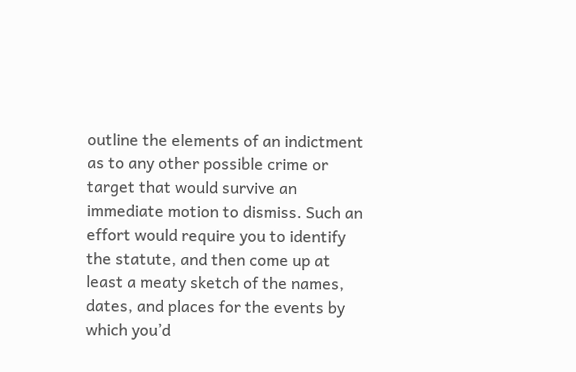outline the elements of an indictment as to any other possible crime or target that would survive an immediate motion to dismiss. Such an effort would require you to identify the statute, and then come up at least a meaty sketch of the names, dates, and places for the events by which you’d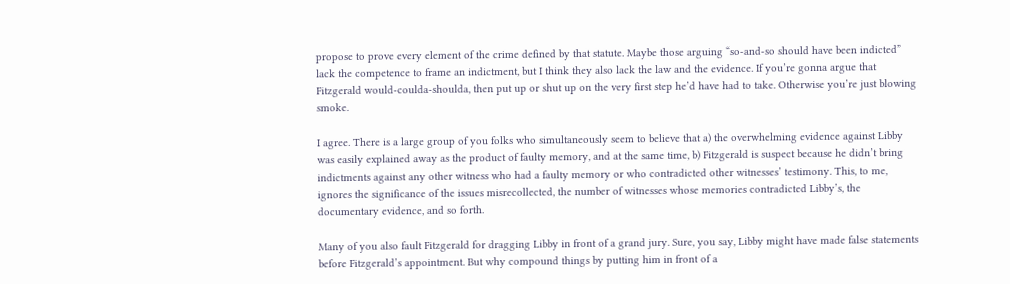propose to prove every element of the crime defined by that statute. Maybe those arguing “so-and-so should have been indicted” lack the competence to frame an indictment, but I think they also lack the law and the evidence. If you’re gonna argue that Fitzgerald would-coulda-shoulda, then put up or shut up on the very first step he’d have had to take. Otherwise you’re just blowing smoke.

I agree. There is a large group of you folks who simultaneously seem to believe that a) the overwhelming evidence against Libby was easily explained away as the product of faulty memory, and at the same time, b) Fitzgerald is suspect because he didn’t bring indictments against any other witness who had a faulty memory or who contradicted other witnesses’ testimony. This, to me, ignores the significance of the issues misrecollected, the number of witnesses whose memories contradicted Libby’s, the documentary evidence, and so forth.

Many of you also fault Fitzgerald for dragging Libby in front of a grand jury. Sure, you say, Libby might have made false statements before Fitzgerald’s appointment. But why compound things by putting him in front of a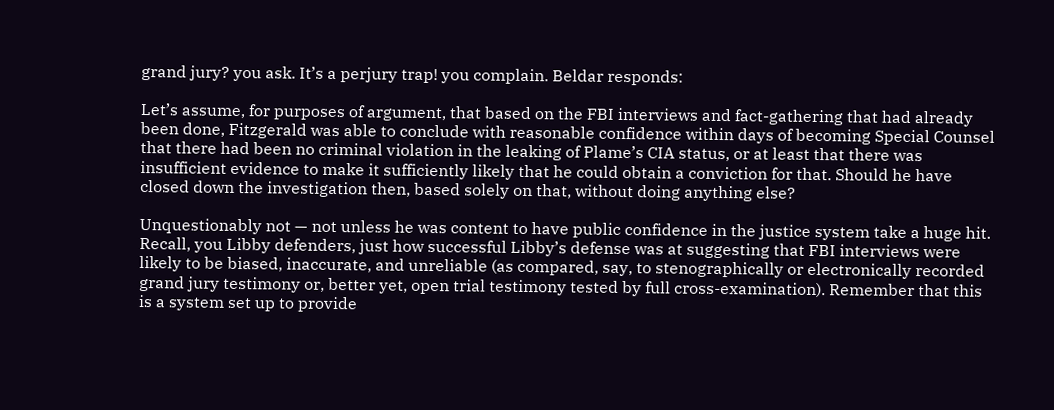grand jury? you ask. It’s a perjury trap! you complain. Beldar responds:

Let’s assume, for purposes of argument, that based on the FBI interviews and fact-gathering that had already been done, Fitzgerald was able to conclude with reasonable confidence within days of becoming Special Counsel that there had been no criminal violation in the leaking of Plame’s CIA status, or at least that there was insufficient evidence to make it sufficiently likely that he could obtain a conviction for that. Should he have closed down the investigation then, based solely on that, without doing anything else?

Unquestionably not — not unless he was content to have public confidence in the justice system take a huge hit. Recall, you Libby defenders, just how successful Libby’s defense was at suggesting that FBI interviews were likely to be biased, inaccurate, and unreliable (as compared, say, to stenographically or electronically recorded grand jury testimony or, better yet, open trial testimony tested by full cross-examination). Remember that this is a system set up to provide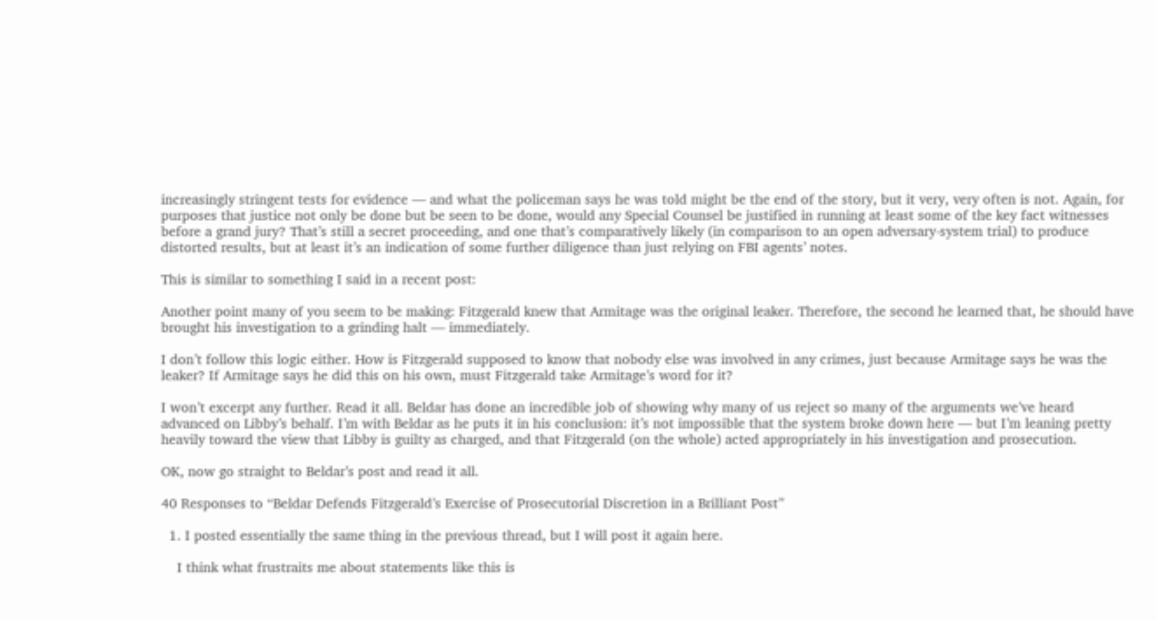increasingly stringent tests for evidence — and what the policeman says he was told might be the end of the story, but it very, very often is not. Again, for purposes that justice not only be done but be seen to be done, would any Special Counsel be justified in running at least some of the key fact witnesses before a grand jury? That’s still a secret proceeding, and one that’s comparatively likely (in comparison to an open adversary-system trial) to produce distorted results, but at least it’s an indication of some further diligence than just relying on FBI agents’ notes.

This is similar to something I said in a recent post:

Another point many of you seem to be making: Fitzgerald knew that Armitage was the original leaker. Therefore, the second he learned that, he should have brought his investigation to a grinding halt — immediately.

I don’t follow this logic either. How is Fitzgerald supposed to know that nobody else was involved in any crimes, just because Armitage says he was the leaker? If Armitage says he did this on his own, must Fitzgerald take Armitage’s word for it?

I won’t excerpt any further. Read it all. Beldar has done an incredible job of showing why many of us reject so many of the arguments we’ve heard advanced on Libby’s behalf. I’m with Beldar as he puts it in his conclusion: it’s not impossible that the system broke down here — but I’m leaning pretty heavily toward the view that Libby is guilty as charged, and that Fitzgerald (on the whole) acted appropriately in his investigation and prosecution.

OK, now go straight to Beldar’s post and read it all.

40 Responses to “Beldar Defends Fitzgerald’s Exercise of Prosecutorial Discretion in a Brilliant Post”

  1. I posted essentially the same thing in the previous thread, but I will post it again here.

    I think what frustraits me about statements like this is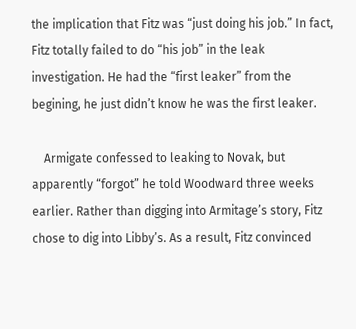the implication that Fitz was “just doing his job.” In fact, Fitz totally failed to do “his job” in the leak investigation. He had the “first leaker” from the begining, he just didn’t know he was the first leaker.

    Armigate confessed to leaking to Novak, but apparently “forgot” he told Woodward three weeks earlier. Rather than digging into Armitage’s story, Fitz chose to dig into Libby’s. As a result, Fitz convinced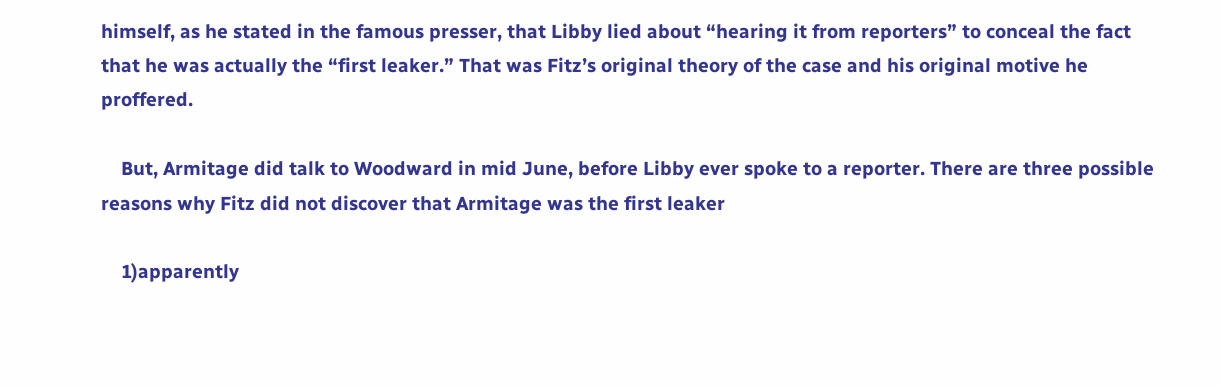himself, as he stated in the famous presser, that Libby lied about “hearing it from reporters” to conceal the fact that he was actually the “first leaker.” That was Fitz’s original theory of the case and his original motive he proffered.

    But, Armitage did talk to Woodward in mid June, before Libby ever spoke to a reporter. There are three possible reasons why Fitz did not discover that Armitage was the first leaker

    1)apparently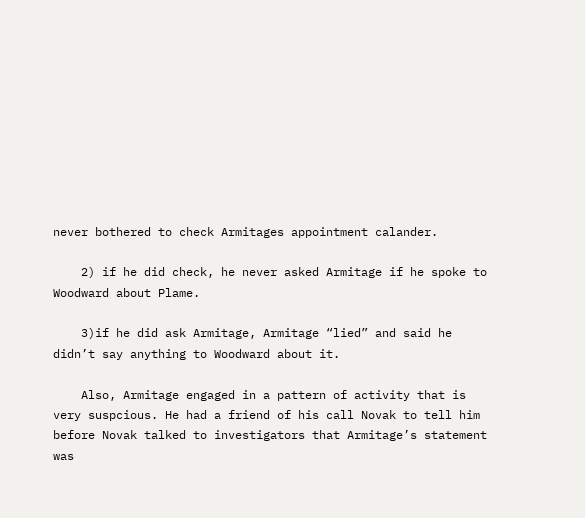never bothered to check Armitages appointment calander.

    2) if he did check, he never asked Armitage if he spoke to Woodward about Plame.

    3)if he did ask Armitage, Armitage “lied” and said he didn’t say anything to Woodward about it.

    Also, Armitage engaged in a pattern of activity that is very suspcious. He had a friend of his call Novak to tell him before Novak talked to investigators that Armitage’s statement was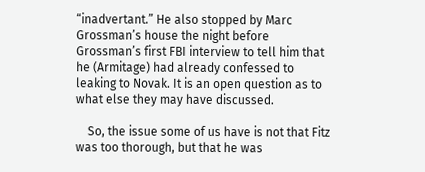“inadvertant.” He also stopped by Marc Grossman’s house the night before Grossman’s first FBI interview to tell him that he (Armitage) had already confessed to leaking to Novak. It is an open question as to what else they may have discussed.

    So, the issue some of us have is not that Fitz was too thorough, but that he was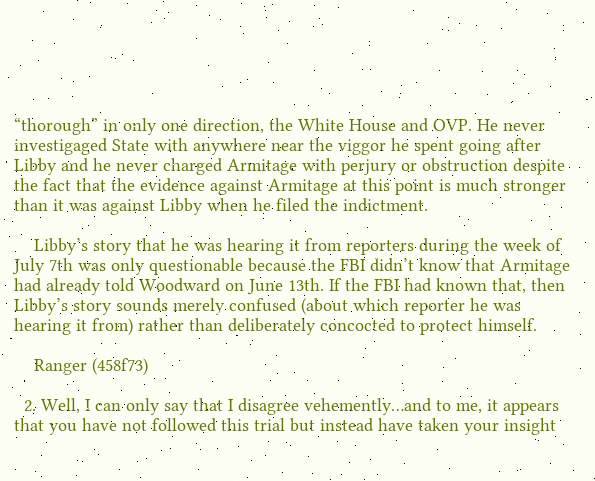“thorough” in only one direction, the White House and OVP. He never investigaged State with anywhere near the viggor he spent going after Libby and he never charged Armitage with perjury or obstruction despite the fact that the evidence against Armitage at this point is much stronger than it was against Libby when he filed the indictment.

    Libby’s story that he was hearing it from reporters during the week of July 7th was only questionable because the FBI didn’t know that Armitage had already told Woodward on June 13th. If the FBI had known that, then Libby’s story sounds merely confused (about which reporter he was hearing it from) rather than deliberately concocted to protect himself.

    Ranger (458f73)

  2. Well, I can only say that I disagree vehemently…and to me, it appears that you have not followed this trial but instead have taken your insight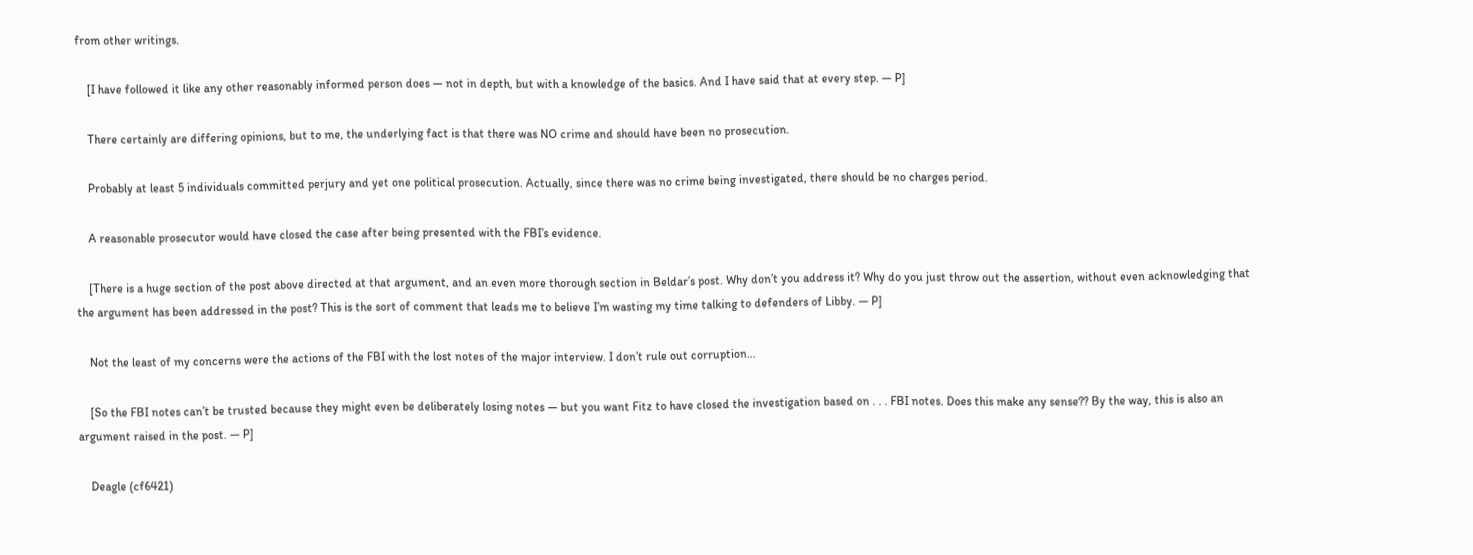from other writings.

    [I have followed it like any other reasonably informed person does — not in depth, but with a knowledge of the basics. And I have said that at every step. — P]

    There certainly are differing opinions, but to me, the underlying fact is that there was NO crime and should have been no prosecution.

    Probably at least 5 individuals committed perjury and yet one political prosecution. Actually, since there was no crime being investigated, there should be no charges period.

    A reasonable prosecutor would have closed the case after being presented with the FBI’s evidence.

    [There is a huge section of the post above directed at that argument, and an even more thorough section in Beldar’s post. Why don’t you address it? Why do you just throw out the assertion, without even acknowledging that the argument has been addressed in the post? This is the sort of comment that leads me to believe I’m wasting my time talking to defenders of Libby. — P]

    Not the least of my concerns were the actions of the FBI with the lost notes of the major interview. I don’t rule out corruption…

    [So the FBI notes can’t be trusted because they might even be deliberately losing notes — but you want Fitz to have closed the investigation based on . . . FBI notes. Does this make any sense?? By the way, this is also an argument raised in the post. — P]

    Deagle (cf6421)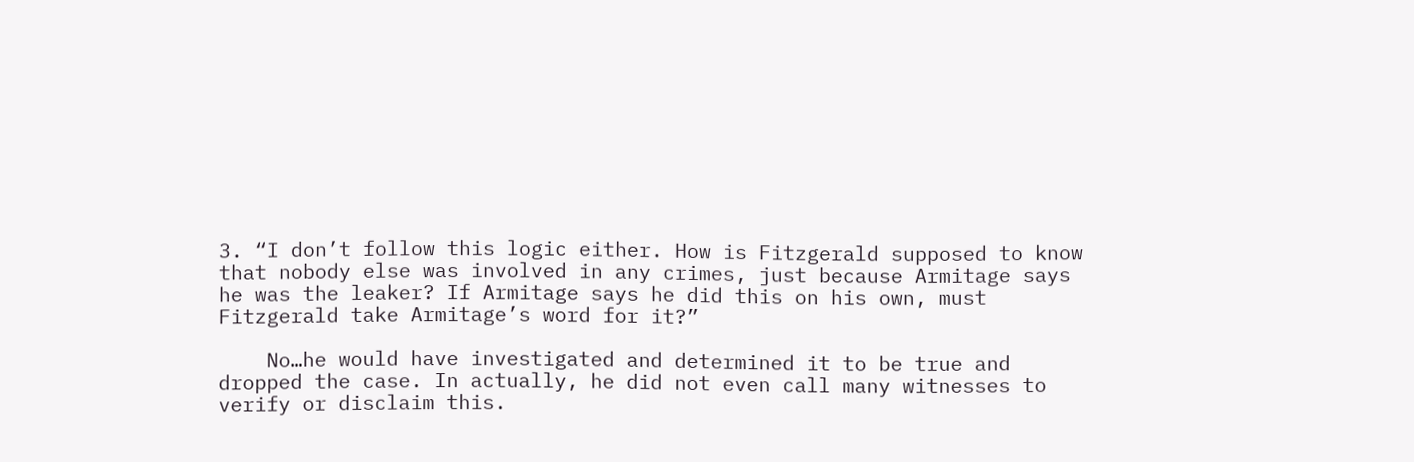3. “I don’t follow this logic either. How is Fitzgerald supposed to know that nobody else was involved in any crimes, just because Armitage says he was the leaker? If Armitage says he did this on his own, must Fitzgerald take Armitage’s word for it?”

    No…he would have investigated and determined it to be true and dropped the case. In actually, he did not even call many witnesses to verify or disclaim this.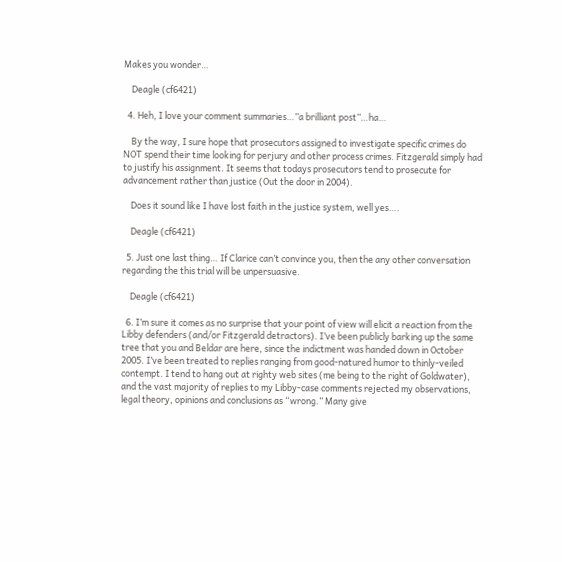Makes you wonder…

    Deagle (cf6421)

  4. Heh, I love your comment summaries…”a brilliant post”…ha…

    By the way, I sure hope that prosecutors assigned to investigate specific crimes do NOT spend their time looking for perjury and other process crimes. Fitzgerald simply had to justify his assignment. It seems that todays prosecutors tend to prosecute for advancement rather than justice (Out the door in 2004).

    Does it sound like I have lost faith in the justice system, well yes….

    Deagle (cf6421)

  5. Just one last thing… If Clarice can’t convince you, then the any other conversation regarding the this trial will be unpersuasive.

    Deagle (cf6421)

  6. I’m sure it comes as no surprise that your point of view will elicit a reaction from the Libby defenders (and/or Fitzgerald detractors). I’ve been publicly barking up the same tree that you and Beldar are here, since the indictment was handed down in October 2005. I’ve been treated to replies ranging from good-natured humor to thinly-veiled contempt. I tend to hang out at righty web sites (me being to the right of Goldwater), and the vast majority of replies to my Libby-case comments rejected my observations, legal theory, opinions and conclusions as “wrong.” Many give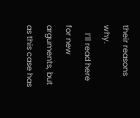their reasons why.
    I’ll read here for new arguments, but as this case has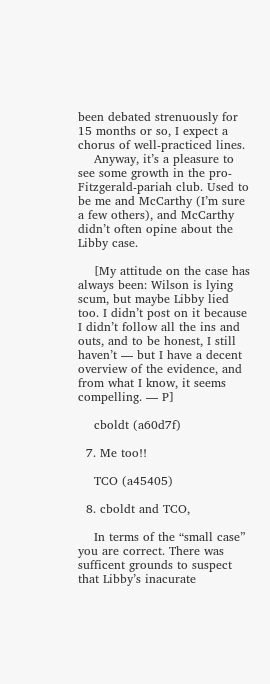been debated strenuously for 15 months or so, I expect a chorus of well-practiced lines.
    Anyway, it’s a pleasure to see some growth in the pro-Fitzgerald-pariah club. Used to be me and McCarthy (I’m sure a few others), and McCarthy didn’t often opine about the Libby case.

    [My attitude on the case has always been: Wilson is lying scum, but maybe Libby lied too. I didn’t post on it because I didn’t follow all the ins and outs, and to be honest, I still haven’t — but I have a decent overview of the evidence, and from what I know, it seems compelling. — P]

    cboldt (a60d7f)

  7. Me too!!

    TCO (a45405)

  8. cboldt and TCO,

    In terms of the “small case” you are correct. There was sufficent grounds to suspect that Libby’s inacurate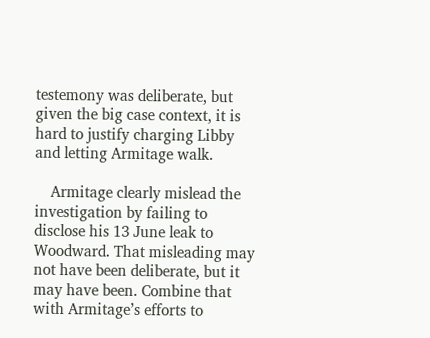testemony was deliberate, but given the big case context, it is hard to justify charging Libby and letting Armitage walk.

    Armitage clearly mislead the investigation by failing to disclose his 13 June leak to Woodward. That misleading may not have been deliberate, but it may have been. Combine that with Armitage’s efforts to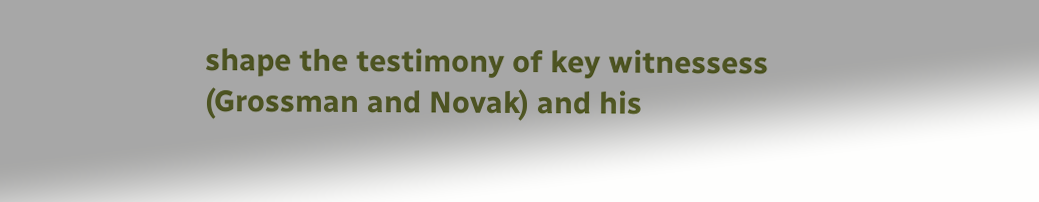shape the testimony of key witnessess (Grossman and Novak) and his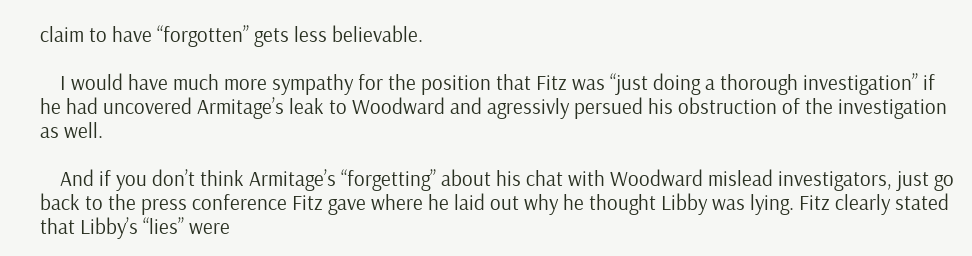claim to have “forgotten” gets less believable.

    I would have much more sympathy for the position that Fitz was “just doing a thorough investigation” if he had uncovered Armitage’s leak to Woodward and agressivly persued his obstruction of the investigation as well.

    And if you don’t think Armitage’s “forgetting” about his chat with Woodward mislead investigators, just go back to the press conference Fitz gave where he laid out why he thought Libby was lying. Fitz clearly stated that Libby’s “lies” were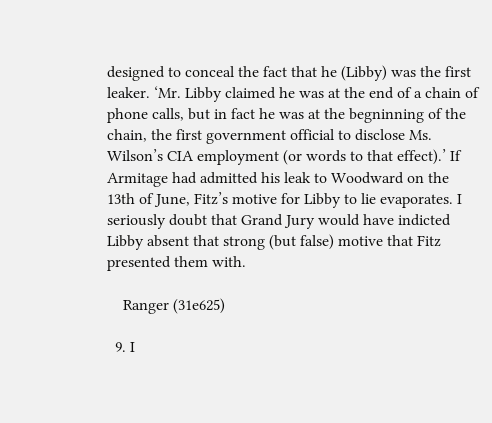designed to conceal the fact that he (Libby) was the first leaker. ‘Mr. Libby claimed he was at the end of a chain of phone calls, but in fact he was at the begninning of the chain, the first government official to disclose Ms. Wilson’s CIA employment (or words to that effect).’ If Armitage had admitted his leak to Woodward on the 13th of June, Fitz’s motive for Libby to lie evaporates. I seriously doubt that Grand Jury would have indicted Libby absent that strong (but false) motive that Fitz presented them with.

    Ranger (31e625)

  9. I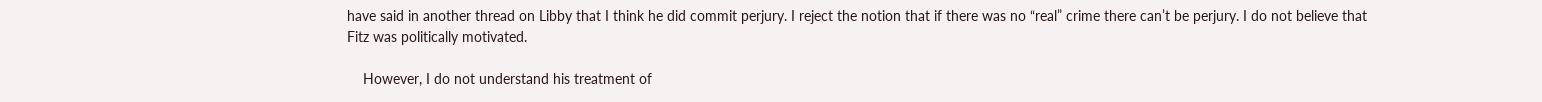have said in another thread on Libby that I think he did commit perjury. I reject the notion that if there was no “real” crime there can’t be perjury. I do not believe that Fitz was politically motivated.

    However, I do not understand his treatment of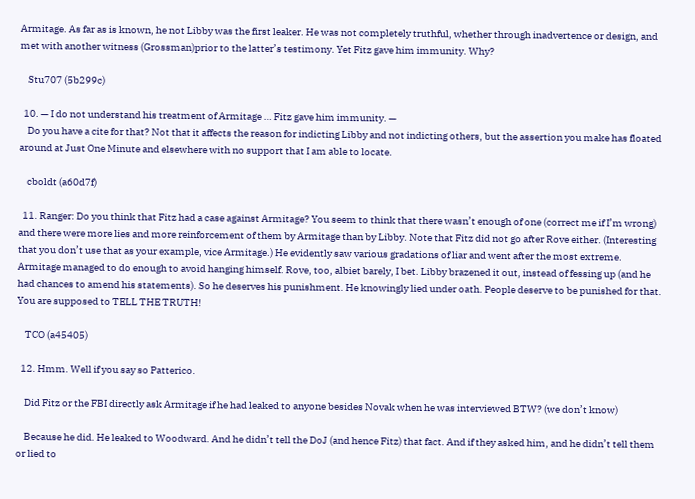Armitage. As far as is known, he not Libby was the first leaker. He was not completely truthful, whether through inadvertence or design, and met with another witness (Grossman)prior to the latter’s testimony. Yet Fitz gave him immunity. Why?

    Stu707 (5b299c)

  10. — I do not understand his treatment of Armitage … Fitz gave him immunity. —
    Do you have a cite for that? Not that it affects the reason for indicting Libby and not indicting others, but the assertion you make has floated around at Just One Minute and elsewhere with no support that I am able to locate.

    cboldt (a60d7f)

  11. Ranger: Do you think that Fitz had a case against Armitage? You seem to think that there wasn’t enough of one (correct me if I’m wrong) and there were more lies and more reinforcement of them by Armitage than by Libby. Note that Fitz did not go after Rove either. (Interesting that you don’t use that as your example, vice Armitage.) He evidently saw various gradations of liar and went after the most extreme. Armitage managed to do enough to avoid hanging himself. Rove, too, albiet barely, I bet. Libby brazened it out, instead of fessing up (and he had chances to amend his statements). So he deserves his punishment. He knowingly lied under oath. People deserve to be punished for that. You are supposed to TELL THE TRUTH!

    TCO (a45405)

  12. Hmm. Well if you say so Patterico.

    Did Fitz or the FBI directly ask Armitage if he had leaked to anyone besides Novak when he was interviewed BTW? (we don’t know)

    Because he did. He leaked to Woodward. And he didn’t tell the DoJ (and hence Fitz) that fact. And if they asked him, and he didn’t tell them or lied to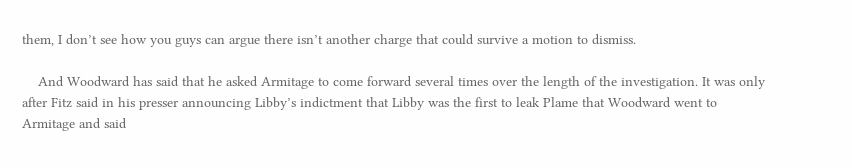them, I don’t see how you guys can argue there isn’t another charge that could survive a motion to dismiss.

    And Woodward has said that he asked Armitage to come forward several times over the length of the investigation. It was only after Fitz said in his presser announcing Libby’s indictment that Libby was the first to leak Plame that Woodward went to Armitage and said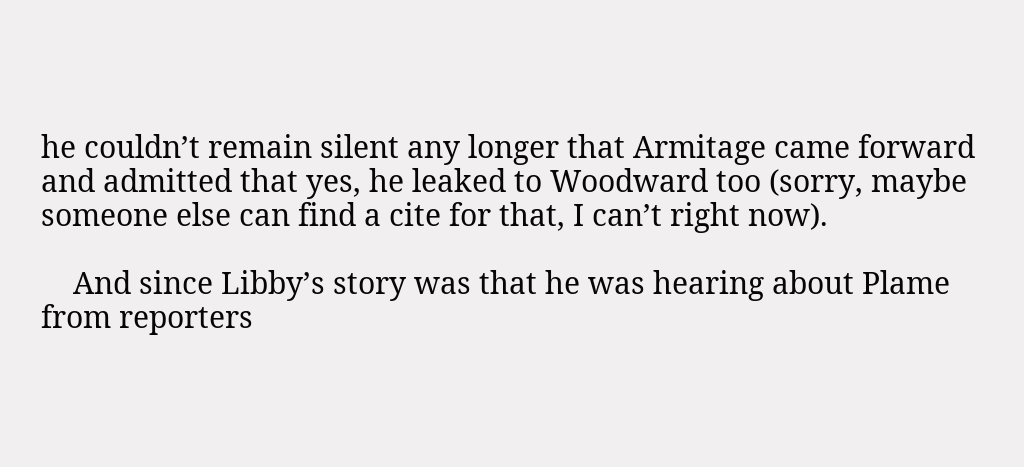he couldn’t remain silent any longer that Armitage came forward and admitted that yes, he leaked to Woodward too (sorry, maybe someone else can find a cite for that, I can’t right now).

    And since Libby’s story was that he was hearing about Plame from reporters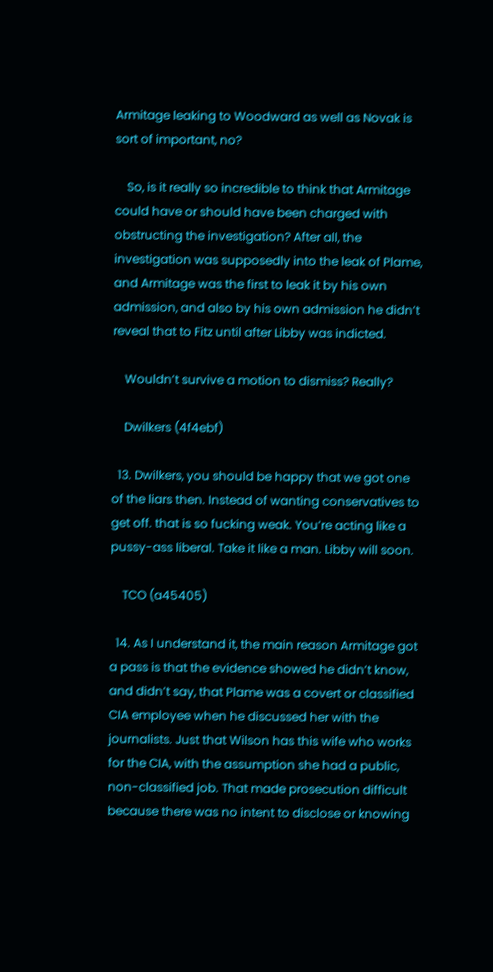Armitage leaking to Woodward as well as Novak is sort of important, no?

    So, is it really so incredible to think that Armitage could have or should have been charged with obstructing the investigation? After all, the investigation was supposedly into the leak of Plame, and Armitage was the first to leak it by his own admission, and also by his own admission he didn’t reveal that to Fitz until after Libby was indicted.

    Wouldn’t survive a motion to dismiss? Really?

    Dwilkers (4f4ebf)

  13. Dwilkers, you should be happy that we got one of the liars then. Instead of wanting conservatives to get off. that is so fucking weak. You’re acting like a pussy-ass liberal. Take it like a man. Libby will soon.

    TCO (a45405)

  14. As I understand it, the main reason Armitage got a pass is that the evidence showed he didn’t know, and didn’t say, that Plame was a covert or classified CIA employee when he discussed her with the journalists. Just that Wilson has this wife who works for the CIA, with the assumption she had a public, non-classified job. That made prosecution difficult because there was no intent to disclose or knowing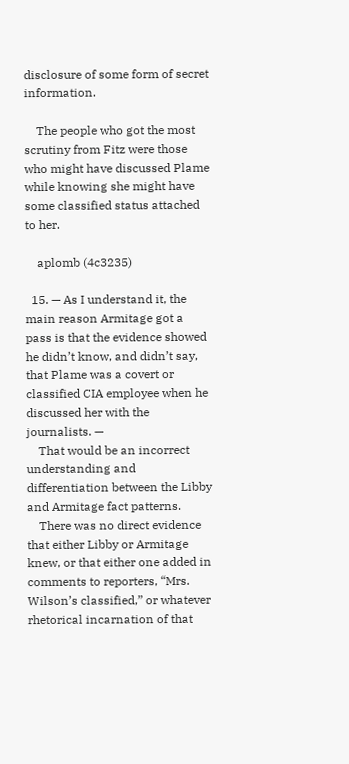disclosure of some form of secret information.

    The people who got the most scrutiny from Fitz were those who might have discussed Plame while knowing she might have some classified status attached to her.

    aplomb (4c3235)

  15. — As I understand it, the main reason Armitage got a pass is that the evidence showed he didn’t know, and didn’t say, that Plame was a covert or classified CIA employee when he discussed her with the journalists. —
    That would be an incorrect understanding and differentiation between the Libby and Armitage fact patterns.
    There was no direct evidence that either Libby or Armitage knew, or that either one added in comments to reporters, “Mrs. Wilson’s classified,” or whatever rhetorical incarnation of that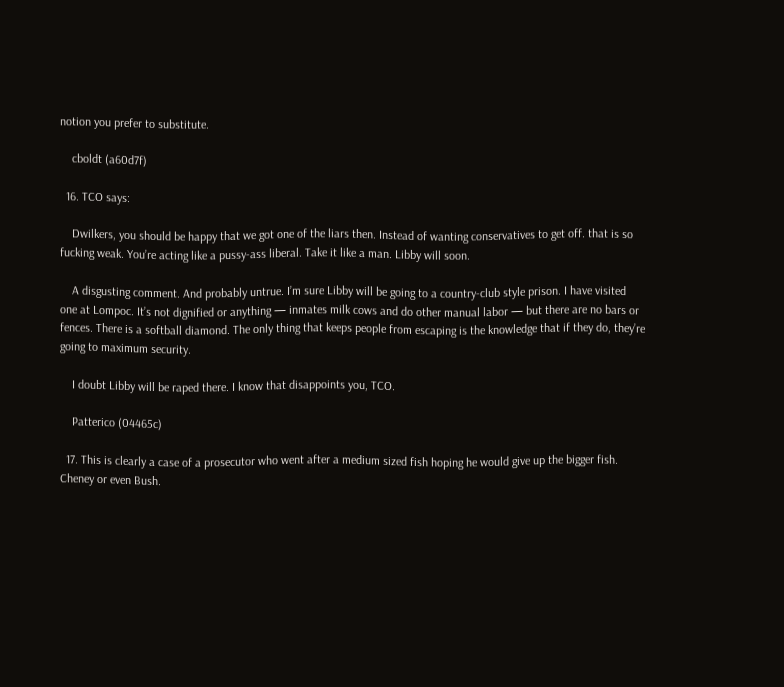notion you prefer to substitute.

    cboldt (a60d7f)

  16. TCO says:

    Dwilkers, you should be happy that we got one of the liars then. Instead of wanting conservatives to get off. that is so fucking weak. You’re acting like a pussy-ass liberal. Take it like a man. Libby will soon.

    A disgusting comment. And probably untrue. I’m sure Libby will be going to a country-club style prison. I have visited one at Lompoc. It’s not dignified or anything — inmates milk cows and do other manual labor — but there are no bars or fences. There is a softball diamond. The only thing that keeps people from escaping is the knowledge that if they do, they’re going to maximum security.

    I doubt Libby will be raped there. I know that disappoints you, TCO.

    Patterico (04465c)

  17. This is clearly a case of a prosecutor who went after a medium sized fish hoping he would give up the bigger fish. Cheney or even Bush.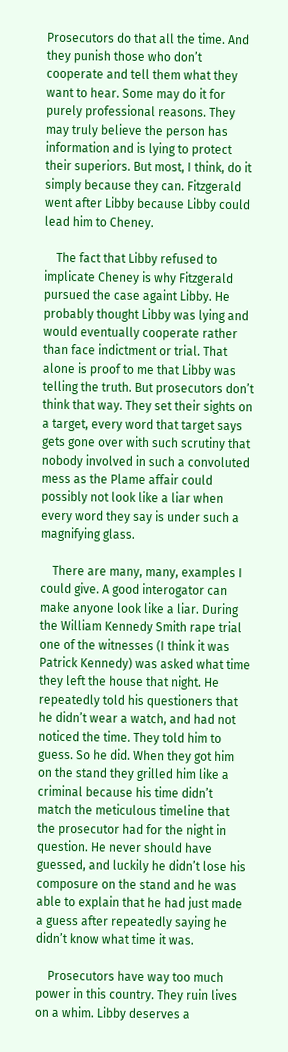Prosecutors do that all the time. And they punish those who don’t cooperate and tell them what they want to hear. Some may do it for purely professional reasons. They may truly believe the person has information and is lying to protect their superiors. But most, I think, do it simply because they can. Fitzgerald went after Libby because Libby could lead him to Cheney.

    The fact that Libby refused to implicate Cheney is why Fitzgerald pursued the case againt Libby. He probably thought Libby was lying and would eventually cooperate rather than face indictment or trial. That alone is proof to me that Libby was telling the truth. But prosecutors don’t think that way. They set their sights on a target, every word that target says gets gone over with such scrutiny that nobody involved in such a convoluted mess as the Plame affair could possibly not look like a liar when every word they say is under such a magnifying glass.

    There are many, many, examples I could give. A good interogator can make anyone look like a liar. During the William Kennedy Smith rape trial one of the witnesses (I think it was Patrick Kennedy) was asked what time they left the house that night. He repeatedly told his questioners that he didn’t wear a watch, and had not noticed the time. They told him to guess. So he did. When they got him on the stand they grilled him like a criminal because his time didn’t match the meticulous timeline that the prosecutor had for the night in question. He never should have guessed, and luckily he didn’t lose his composure on the stand and he was able to explain that he had just made a guess after repeatedly saying he didn’t know what time it was.

    Prosecutors have way too much power in this country. They ruin lives on a whim. Libby deserves a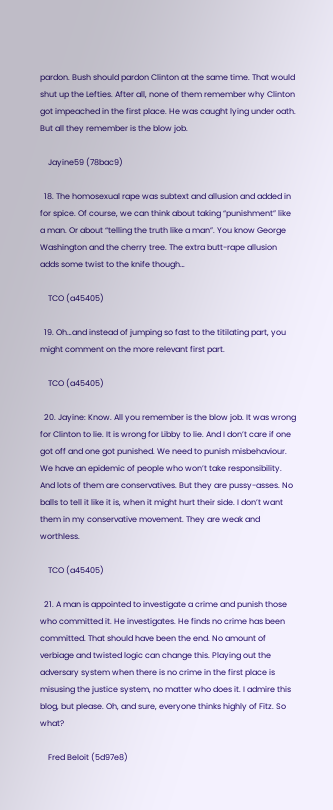pardon. Bush should pardon Clinton at the same time. That would shut up the Lefties. After all, none of them remember why Clinton got impeached in the first place. He was caught lying under oath. But all they remember is the blow job.

    Jayine59 (78bac9)

  18. The homosexual rape was subtext and allusion and added in for spice. Of course, we can think about taking “punishment” like a man. Or about “telling the truth like a man”. You know George Washington and the cherry tree. The extra butt-rape allusion adds some twist to the knife though…

    TCO (a45405)

  19. Oh…and instead of jumping so fast to the titilating part, you might comment on the more relevant first part.

    TCO (a45405)

  20. Jayine: Know. All you remember is the blow job. It was wrong for Clinton to lie. It is wrong for Libby to lie. And I don’t care if one got off and one got punished. We need to punish misbehaviour. We have an epidemic of people who won’t take responsibility. And lots of them are conservatives. But they are pussy-asses. No balls to tell it like it is, when it might hurt their side. I don’t want them in my conservative movement. They are weak and worthless.

    TCO (a45405)

  21. A man is appointed to investigate a crime and punish those who committed it. He investigates. He finds no crime has been committed. That should have been the end. No amount of verbiage and twisted logic can change this. Playing out the adversary system when there is no crime in the first place is misusing the justice system, no matter who does it. I admire this blog, but please. Oh, and sure, everyone thinks highly of Fitz. So what?

    Fred Beloit (5d97e8)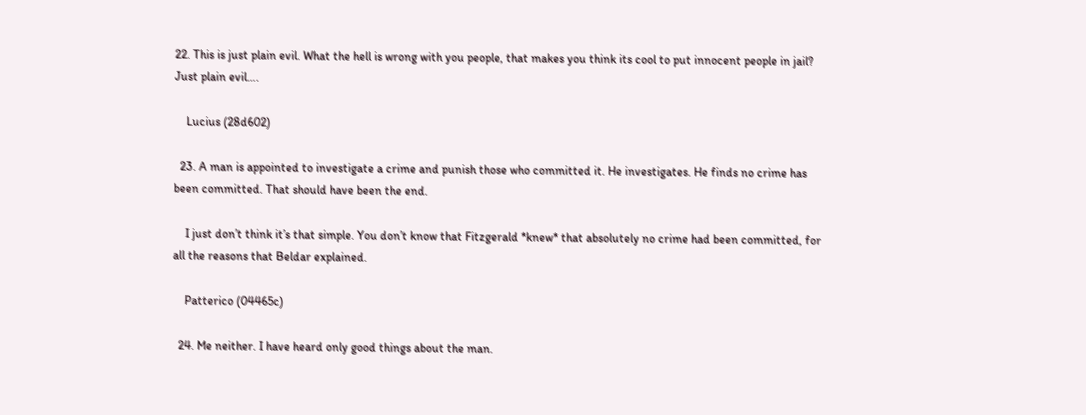22. This is just plain evil. What the hell is wrong with you people, that makes you think its cool to put innocent people in jail? Just plain evil….

    Lucius (28d602)

  23. A man is appointed to investigate a crime and punish those who committed it. He investigates. He finds no crime has been committed. That should have been the end.

    I just don’t think it’s that simple. You don’t know that Fitzgerald *knew* that absolutely no crime had been committed, for all the reasons that Beldar explained.

    Patterico (04465c)

  24. Me neither. I have heard only good things about the man.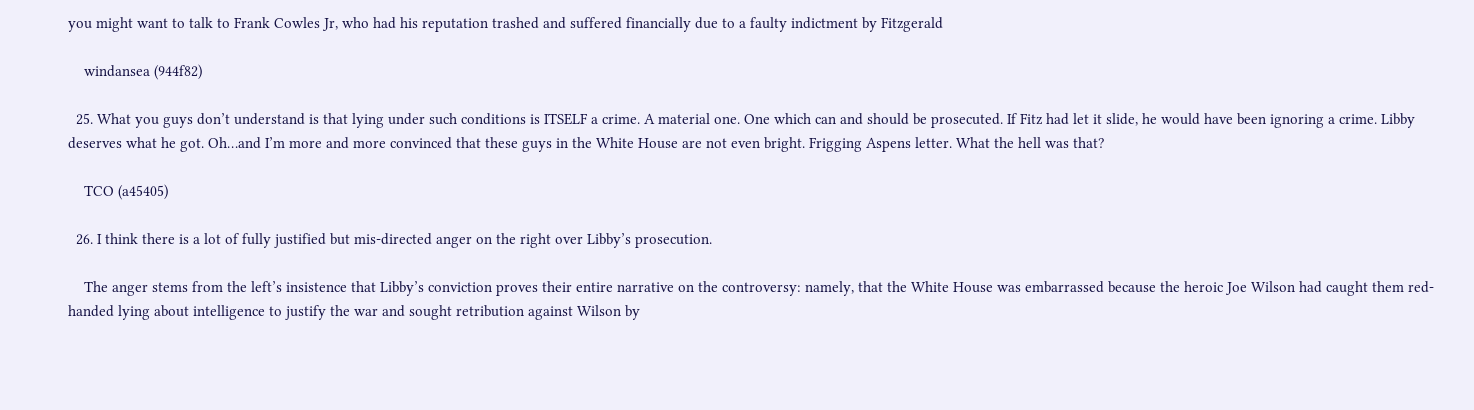you might want to talk to Frank Cowles Jr, who had his reputation trashed and suffered financially due to a faulty indictment by Fitzgerald

    windansea (944f82)

  25. What you guys don’t understand is that lying under such conditions is ITSELF a crime. A material one. One which can and should be prosecuted. If Fitz had let it slide, he would have been ignoring a crime. Libby deserves what he got. Oh…and I’m more and more convinced that these guys in the White House are not even bright. Frigging Aspens letter. What the hell was that?

    TCO (a45405)

  26. I think there is a lot of fully justified but mis-directed anger on the right over Libby’s prosecution.

    The anger stems from the left’s insistence that Libby’s conviction proves their entire narrative on the controversy: namely, that the White House was embarrassed because the heroic Joe Wilson had caught them red-handed lying about intelligence to justify the war and sought retribution against Wilson by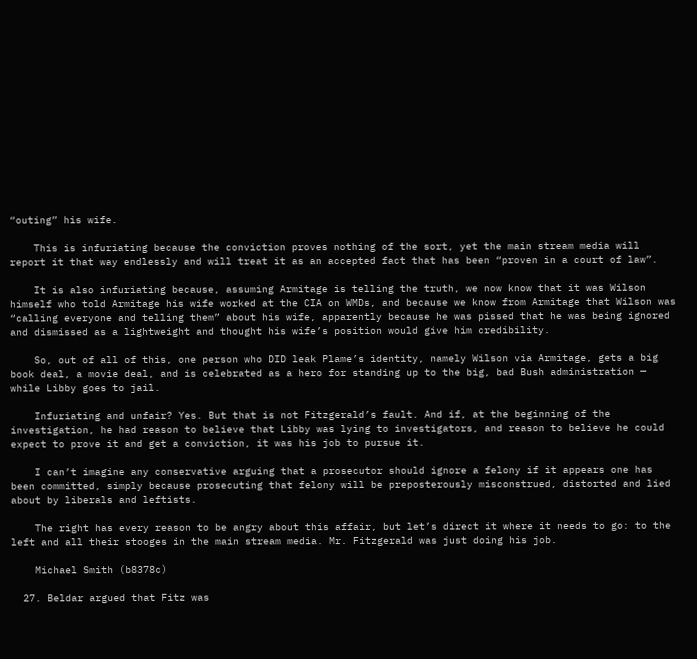“outing” his wife.

    This is infuriating because the conviction proves nothing of the sort, yet the main stream media will report it that way endlessly and will treat it as an accepted fact that has been “proven in a court of law”.

    It is also infuriating because, assuming Armitage is telling the truth, we now know that it was Wilson himself who told Armitage his wife worked at the CIA on WMDs, and because we know from Armitage that Wilson was “calling everyone and telling them” about his wife, apparently because he was pissed that he was being ignored and dismissed as a lightweight and thought his wife’s position would give him credibility.

    So, out of all of this, one person who DID leak Plame’s identity, namely Wilson via Armitage, gets a big book deal, a movie deal, and is celebrated as a hero for standing up to the big, bad Bush administration — while Libby goes to jail.

    Infuriating and unfair? Yes. But that is not Fitzgerald’s fault. And if, at the beginning of the investigation, he had reason to believe that Libby was lying to investigators, and reason to believe he could expect to prove it and get a conviction, it was his job to pursue it.

    I can’t imagine any conservative arguing that a prosecutor should ignore a felony if it appears one has been committed, simply because prosecuting that felony will be preposterously misconstrued, distorted and lied about by liberals and leftists.

    The right has every reason to be angry about this affair, but let’s direct it where it needs to go: to the left and all their stooges in the main stream media. Mr. Fitzgerald was just doing his job.

    Michael Smith (b8378c)

  27. Beldar argued that Fitz was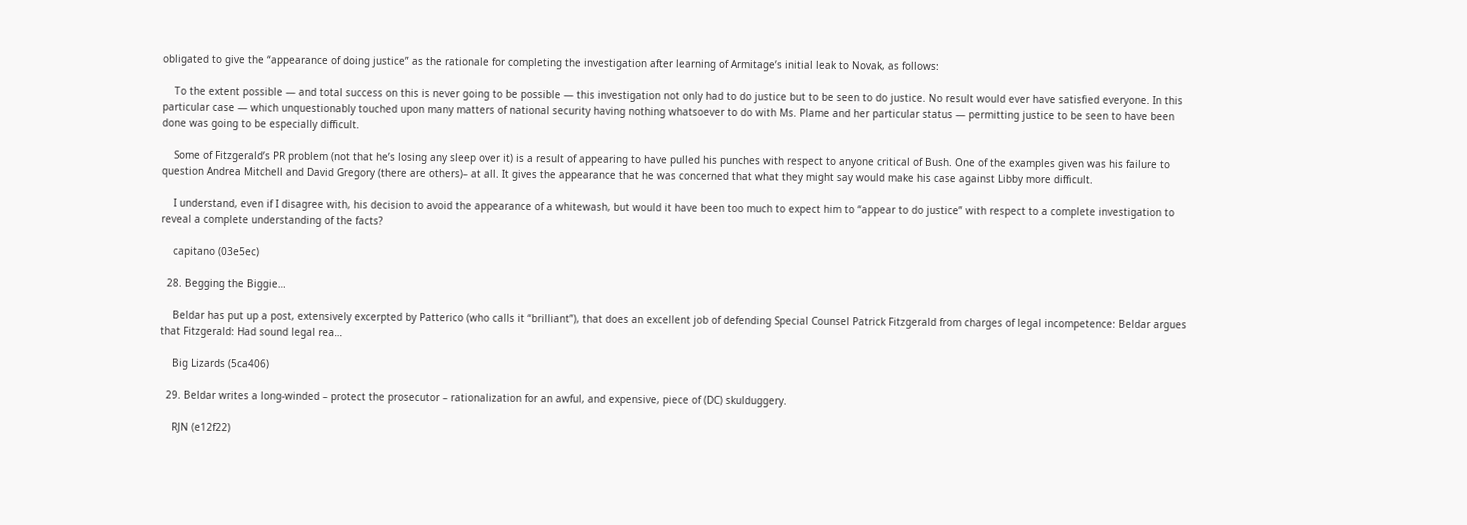obligated to give the “appearance of doing justice” as the rationale for completing the investigation after learning of Armitage’s initial leak to Novak, as follows:

    To the extent possible — and total success on this is never going to be possible — this investigation not only had to do justice but to be seen to do justice. No result would ever have satisfied everyone. In this particular case — which unquestionably touched upon many matters of national security having nothing whatsoever to do with Ms. Plame and her particular status — permitting justice to be seen to have been done was going to be especially difficult.

    Some of Fitzgerald’s PR problem (not that he’s losing any sleep over it) is a result of appearing to have pulled his punches with respect to anyone critical of Bush. One of the examples given was his failure to question Andrea Mitchell and David Gregory (there are others)– at all. It gives the appearance that he was concerned that what they might say would make his case against Libby more difficult.

    I understand, even if I disagree with, his decision to avoid the appearance of a whitewash, but would it have been too much to expect him to “appear to do justice” with respect to a complete investigation to reveal a complete understanding of the facts?

    capitano (03e5ec)

  28. Begging the Biggie…

    Beldar has put up a post, extensively excerpted by Patterico (who calls it “brilliant”), that does an excellent job of defending Special Counsel Patrick Fitzgerald from charges of legal incompetence: Beldar argues that Fitzgerald: Had sound legal rea…

    Big Lizards (5ca406)

  29. Beldar writes a long-winded – protect the prosecutor – rationalization for an awful, and expensive, piece of (DC) skulduggery.

    RJN (e12f22)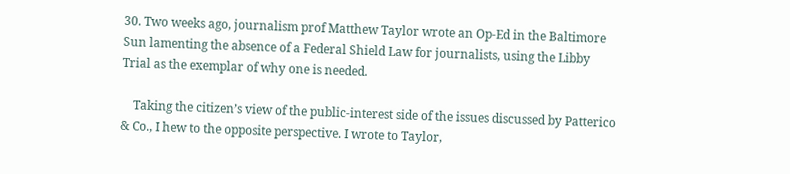30. Two weeks ago, journalism prof Matthew Taylor wrote an Op-Ed in the Baltimore Sun lamenting the absence of a Federal Shield Law for journalists, using the Libby Trial as the exemplar of why one is needed.

    Taking the citizen’s view of the public-interest side of the issues discussed by Patterico & Co., I hew to the opposite perspective. I wrote to Taylor,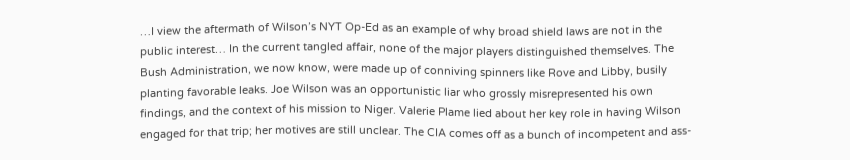…I view the aftermath of Wilson’s NYT Op-Ed as an example of why broad shield laws are not in the public interest… In the current tangled affair, none of the major players distinguished themselves. The Bush Administration, we now know, were made up of conniving spinners like Rove and Libby, busily planting favorable leaks. Joe Wilson was an opportunistic liar who grossly misrepresented his own findings, and the context of his mission to Niger. Valerie Plame lied about her key role in having Wilson engaged for that trip; her motives are still unclear. The CIA comes off as a bunch of incompetent and ass-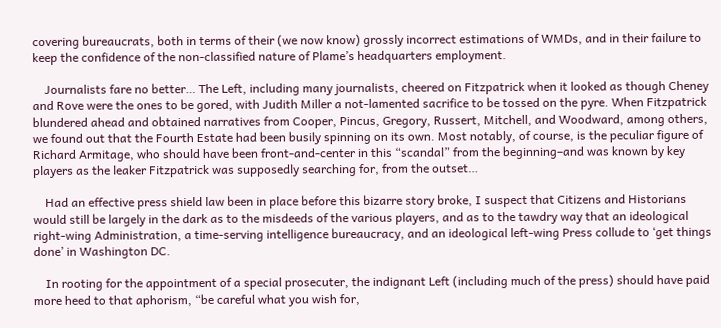covering bureaucrats, both in terms of their (we now know) grossly incorrect estimations of WMDs, and in their failure to keep the confidence of the non-classified nature of Plame’s headquarters employment.

    Journalists fare no better… The Left, including many journalists, cheered on Fitzpatrick when it looked as though Cheney and Rove were the ones to be gored, with Judith Miller a not-lamented sacrifice to be tossed on the pyre. When Fitzpatrick blundered ahead and obtained narratives from Cooper, Pincus, Gregory, Russert, Mitchell, and Woodward, among others, we found out that the Fourth Estate had been busily spinning on its own. Most notably, of course, is the peculiar figure of Richard Armitage, who should have been front-and-center in this “scandal” from the beginning–and was known by key players as the leaker Fitzpatrick was supposedly searching for, from the outset…

    Had an effective press shield law been in place before this bizarre story broke, I suspect that Citizens and Historians would still be largely in the dark as to the misdeeds of the various players, and as to the tawdry way that an ideological right-wing Administration, a time-serving intelligence bureaucracy, and an ideological left-wing Press collude to ‘get things done’ in Washington DC.

    In rooting for the appointment of a special prosecuter, the indignant Left (including much of the press) should have paid more heed to that aphorism, “be careful what you wish for,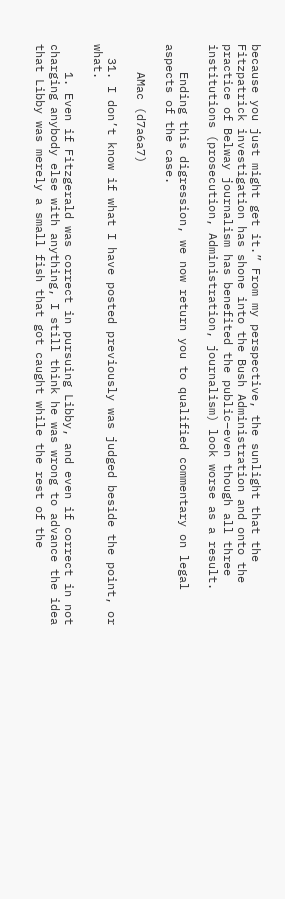because you just might get it.” From my perspective, the sunlight that the Fitzpatrick investigation has shone into the Bush Administration and onto the practice of Belway journalism has benefited the public–even though all three institutions (prosecution, Administration, journalism) look worse as a result.

    Ending this digression, we now return you to qualified commentary on legal aspects of the case.

    AMac (d7a6a7)

  31. I don’t know if what I have posted previously was judged beside the point, or what.

    1. Even if Fitzgerald was correct in pursuing Libby, and even if correct in not charging anybody else with anything, I still think he was wrong to advance the idea that Libby was merely a small fish that got caught while the rest of the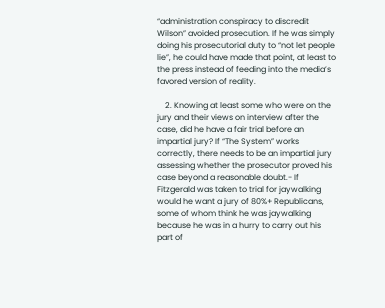“administration conspiracy to discredit Wilson” avoided prosecution. If he was simply doing his prosecutorial duty to “not let people lie”, he could have made that point, at least to the press instead of feeding into the media’s favored version of reality.

    2. Knowing at least some who were on the jury and their views on interview after the case, did he have a fair trial before an impartial jury? If “The System” works correctly, there needs to be an impartial jury assessing whether the prosecutor proved his case beyond a reasonable doubt.- If Fitzgerald was taken to trial for jaywalking would he want a jury of 80%+ Republicans, some of whom think he was jaywalking because he was in a hurry to carry out his part of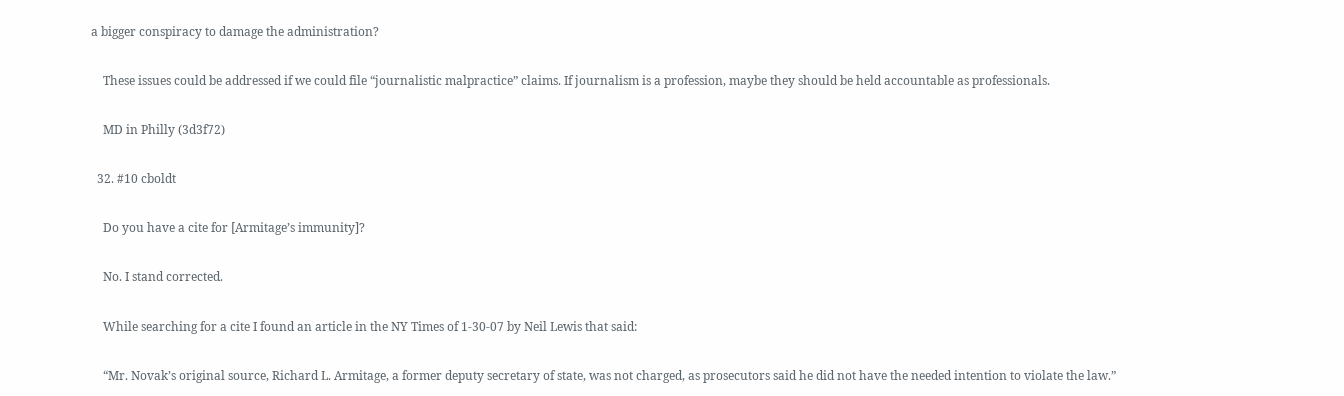a bigger conspiracy to damage the administration?

    These issues could be addressed if we could file “journalistic malpractice” claims. If journalism is a profession, maybe they should be held accountable as professionals.

    MD in Philly (3d3f72)

  32. #10 cboldt

    Do you have a cite for [Armitage’s immunity]?

    No. I stand corrected.

    While searching for a cite I found an article in the NY Times of 1-30-07 by Neil Lewis that said:

    “Mr. Novak’s original source, Richard L. Armitage, a former deputy secretary of state, was not charged, as prosecutors said he did not have the needed intention to violate the law.”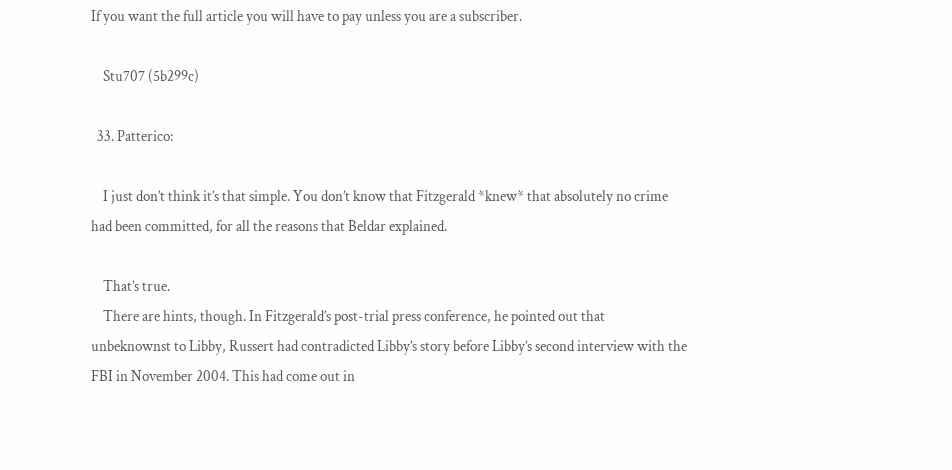If you want the full article you will have to pay unless you are a subscriber.

    Stu707 (5b299c)

  33. Patterico:

    I just don’t think it’s that simple. You don’t know that Fitzgerald *knew* that absolutely no crime had been committed, for all the reasons that Beldar explained.

    That’s true.
    There are hints, though. In Fitzgerald’s post-trial press conference, he pointed out that unbeknownst to Libby, Russert had contradicted Libby’s story before Libby’s second interview with the FBI in November 2004. This had come out in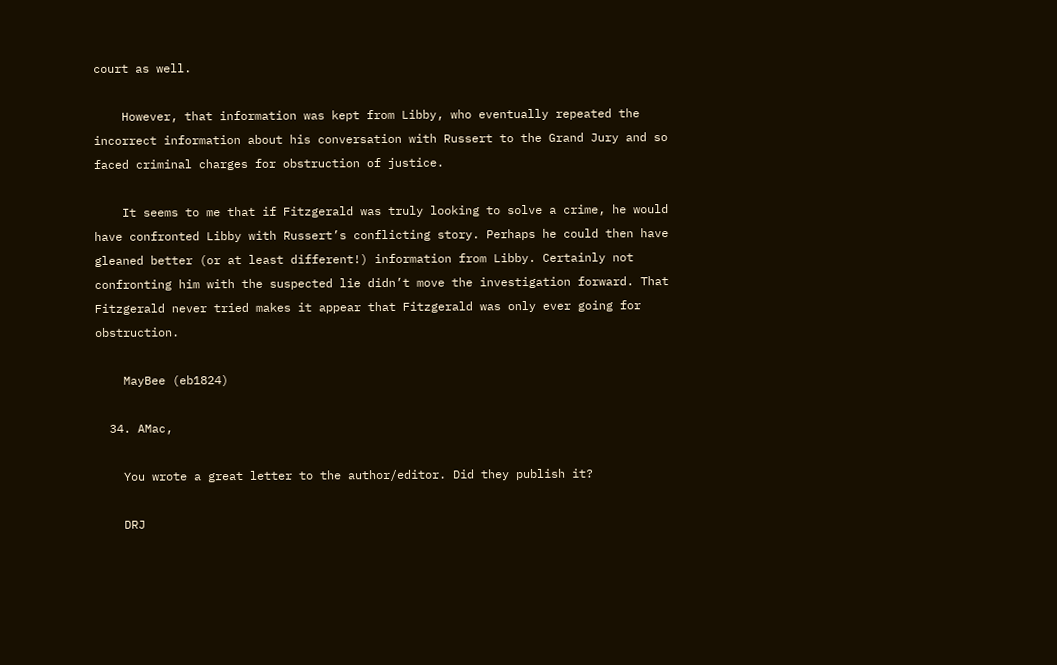court as well.

    However, that information was kept from Libby, who eventually repeated the incorrect information about his conversation with Russert to the Grand Jury and so faced criminal charges for obstruction of justice.

    It seems to me that if Fitzgerald was truly looking to solve a crime, he would have confronted Libby with Russert’s conflicting story. Perhaps he could then have gleaned better (or at least different!) information from Libby. Certainly not confronting him with the suspected lie didn’t move the investigation forward. That Fitzgerald never tried makes it appear that Fitzgerald was only ever going for obstruction.

    MayBee (eb1824)

  34. AMac,

    You wrote a great letter to the author/editor. Did they publish it?

    DRJ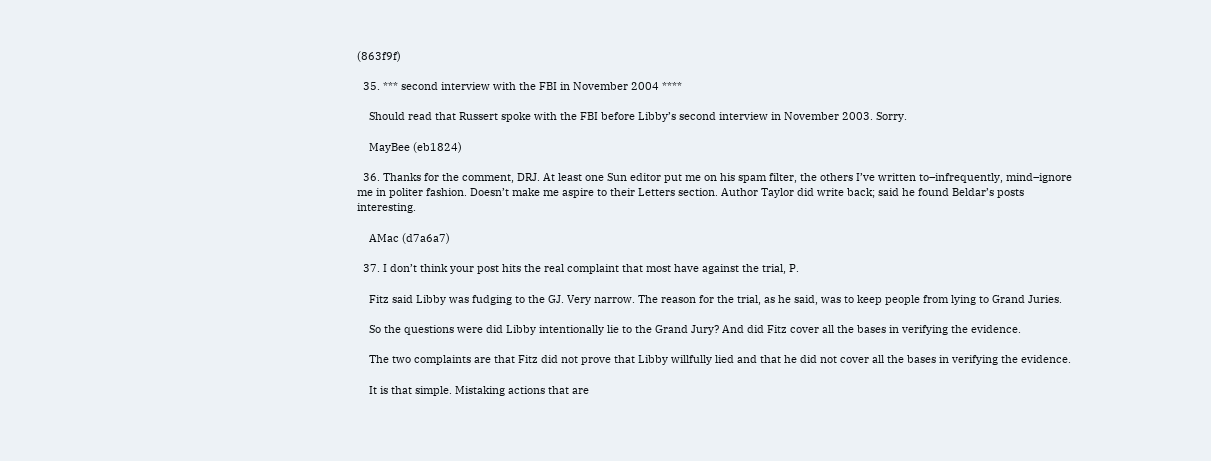(863f9f)

  35. *** second interview with the FBI in November 2004 ****

    Should read that Russert spoke with the FBI before Libby’s second interview in November 2003. Sorry.

    MayBee (eb1824)

  36. Thanks for the comment, DRJ. At least one Sun editor put me on his spam filter, the others I’ve written to–infrequently, mind–ignore me in politer fashion. Doesn’t make me aspire to their Letters section. Author Taylor did write back; said he found Beldar’s posts interesting.

    AMac (d7a6a7)

  37. I don’t think your post hits the real complaint that most have against the trial, P.

    Fitz said Libby was fudging to the GJ. Very narrow. The reason for the trial, as he said, was to keep people from lying to Grand Juries.

    So the questions were did Libby intentionally lie to the Grand Jury? And did Fitz cover all the bases in verifying the evidence.

    The two complaints are that Fitz did not prove that Libby willfully lied and that he did not cover all the bases in verifying the evidence.

    It is that simple. Mistaking actions that are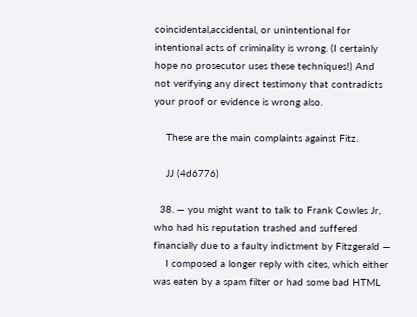coincidental,accidental, or unintentional for intentional acts of criminality is wrong. (I certainly hope no prosecutor uses these techniques!) And not verifying any direct testimony that contradicts your proof or evidence is wrong also.

    These are the main complaints against Fitz.

    JJ (4d6776)

  38. — you might want to talk to Frank Cowles Jr, who had his reputation trashed and suffered financially due to a faulty indictment by Fitzgerald —
    I composed a longer reply with cites, which either was eaten by a spam filter or had some bad HTML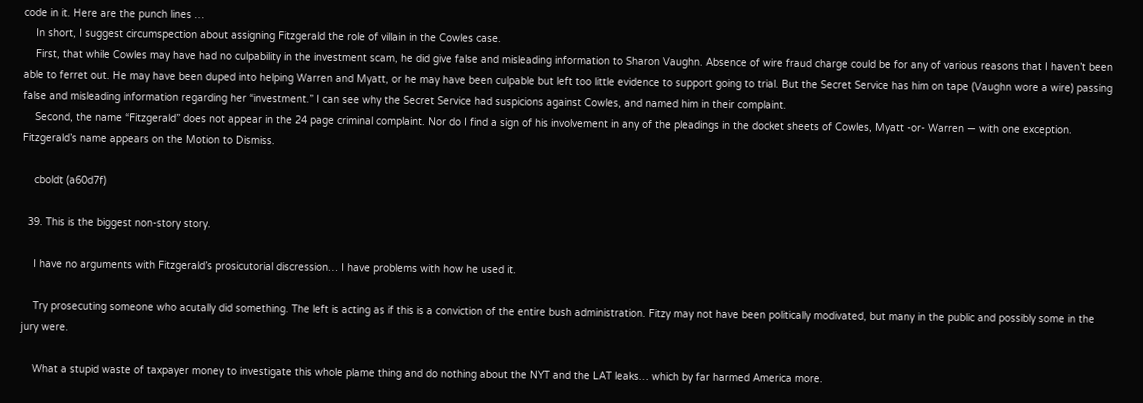code in it. Here are the punch lines …
    In short, I suggest circumspection about assigning Fitzgerald the role of villain in the Cowles case.
    First, that while Cowles may have had no culpability in the investment scam, he did give false and misleading information to Sharon Vaughn. Absence of wire fraud charge could be for any of various reasons that I haven’t been able to ferret out. He may have been duped into helping Warren and Myatt, or he may have been culpable but left too little evidence to support going to trial. But the Secret Service has him on tape (Vaughn wore a wire) passing false and misleading information regarding her “investment.” I can see why the Secret Service had suspicions against Cowles, and named him in their complaint.
    Second, the name “Fitzgerald” does not appear in the 24 page criminal complaint. Nor do I find a sign of his involvement in any of the pleadings in the docket sheets of Cowles, Myatt -or- Warren — with one exception. Fitzgerald’s name appears on the Motion to Dismiss.

    cboldt (a60d7f)

  39. This is the biggest non-story story.

    I have no arguments with Fitzgerald’s prosicutorial discression… I have problems with how he used it.

    Try prosecuting someone who acutally did something. The left is acting as if this is a conviction of the entire bush administration. Fitzy may not have been politically modivated, but many in the public and possibly some in the jury were.

    What a stupid waste of taxpayer money to investigate this whole plame thing and do nothing about the NYT and the LAT leaks… which by far harmed America more.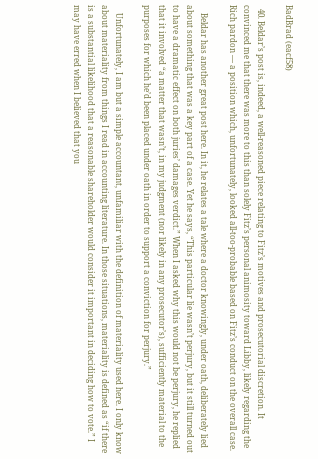BadBrad (eacf58)

  40. Beldar’s post is, indeed, a well-reasoned piece relating to Fitz’s motives and prosecutorial discretion. It convinced me that there was more to this than solely Fitz’s personal animosity toward Libby, likely regarding the Rich pardon — a position which, unfortunately, looked all-too-probable based on Fitz’s conduct on the overall case.

    Beldar has another great post here. In it, he relates a tale where a doctor knowingly, under oath, deliberately lied about something that was a key part of a case. Yet he says, “This particular lie wasn’t perjury, but it still turned out to have a dramatic effect on both juries’ damages verdict.” When I asked why this would not be perjury, he replied that it involved “a matter that wasn’t, in my judgment (nor likely in any prosecutor’s), sufficiently material to the purposes for which he’d been placed under oath in order to support a conviction for perjury.”

    Unfortunately, I am but a simple accountant, unfamiliar with the definition of materiality used here. I only know about materiality from things I read in accounting literature. In those situations, materiality is defined as “if there is a substantial likelihood that a reasonable shareholder would consider it important in deciding how to vote.” I may have erred when I believed that you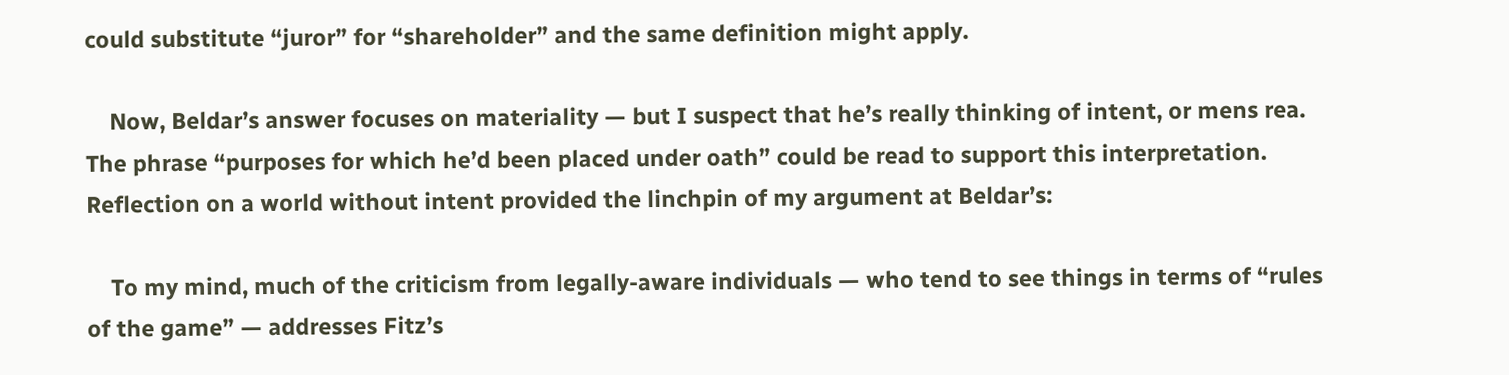could substitute “juror” for “shareholder” and the same definition might apply.

    Now, Beldar’s answer focuses on materiality — but I suspect that he’s really thinking of intent, or mens rea. The phrase “purposes for which he’d been placed under oath” could be read to support this interpretation. Reflection on a world without intent provided the linchpin of my argument at Beldar’s:

    To my mind, much of the criticism from legally-aware individuals — who tend to see things in terms of “rules of the game” — addresses Fitz’s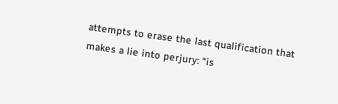attempts to erase the last qualification that makes a lie into perjury: “is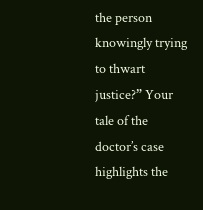the person knowingly trying to thwart justice?” Your tale of the doctor’s case highlights the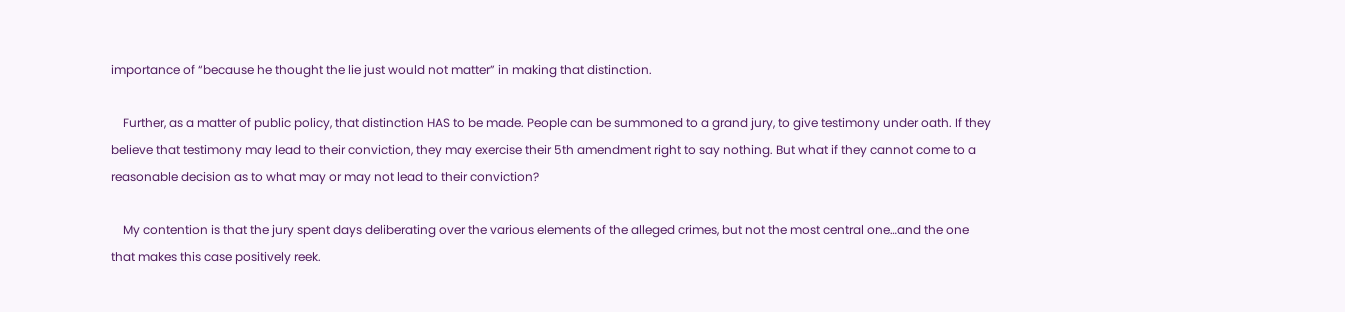importance of “because he thought the lie just would not matter” in making that distinction.

    Further, as a matter of public policy, that distinction HAS to be made. People can be summoned to a grand jury, to give testimony under oath. If they believe that testimony may lead to their conviction, they may exercise their 5th amendment right to say nothing. But what if they cannot come to a reasonable decision as to what may or may not lead to their conviction?

    My contention is that the jury spent days deliberating over the various elements of the alleged crimes, but not the most central one…and the one that makes this case positively reek.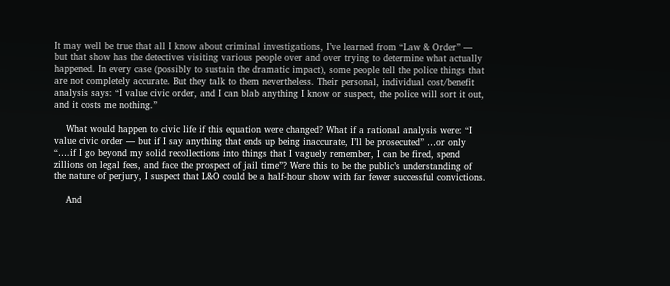It may well be true that all I know about criminal investigations, I’ve learned from “Law & Order” — but that show has the detectives visiting various people over and over trying to determine what actually happened. In every case (possibly to sustain the dramatic impact), some people tell the police things that are not completely accurate. But they talk to them nevertheless. Their personal, individual cost/benefit analysis says: “I value civic order, and I can blab anything I know or suspect, the police will sort it out, and it costs me nothing.”

    What would happen to civic life if this equation were changed? What if a rational analysis were: “I value civic order — but if I say anything that ends up being inaccurate, I’ll be prosecuted” …or only “….if I go beyond my solid recollections into things that I vaguely remember, I can be fired, spend zillions on legal fees, and face the prospect of jail time”? Were this to be the public’s understanding of the nature of perjury, I suspect that L&O could be a half-hour show with far fewer successful convictions.

    And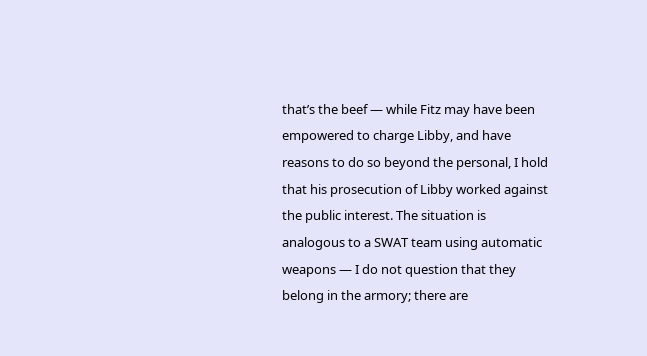that’s the beef — while Fitz may have been empowered to charge Libby, and have reasons to do so beyond the personal, I hold that his prosecution of Libby worked against the public interest. The situation is analogous to a SWAT team using automatic weapons — I do not question that they belong in the armory; there are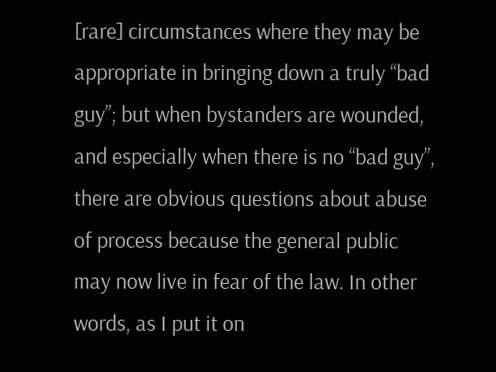[rare] circumstances where they may be appropriate in bringing down a truly “bad guy”; but when bystanders are wounded, and especially when there is no “bad guy”, there are obvious questions about abuse of process because the general public may now live in fear of the law. In other words, as I put it on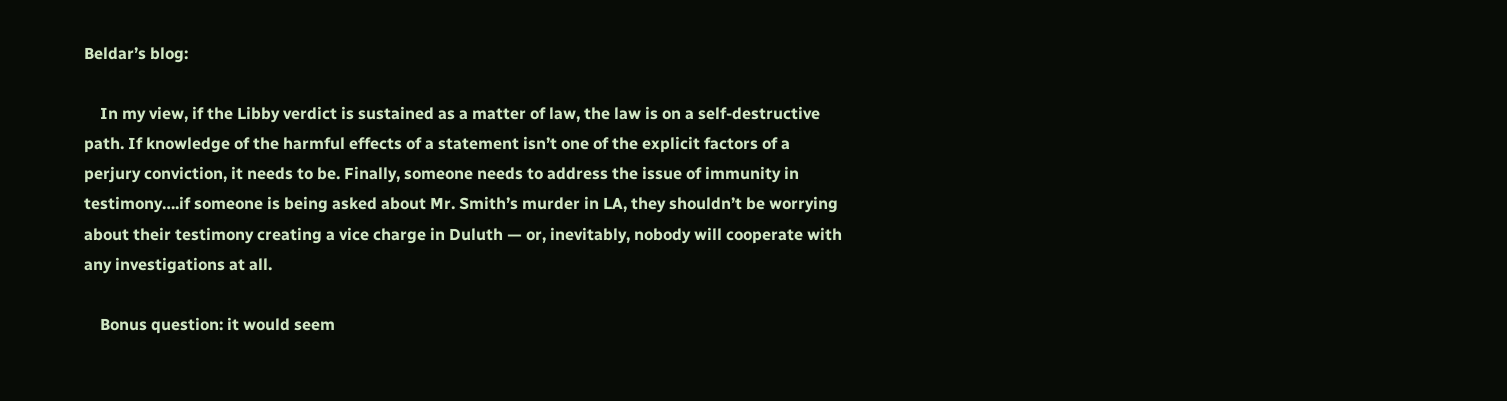Beldar’s blog:

    In my view, if the Libby verdict is sustained as a matter of law, the law is on a self-destructive path. If knowledge of the harmful effects of a statement isn’t one of the explicit factors of a perjury conviction, it needs to be. Finally, someone needs to address the issue of immunity in testimony….if someone is being asked about Mr. Smith’s murder in LA, they shouldn’t be worrying about their testimony creating a vice charge in Duluth — or, inevitably, nobody will cooperate with any investigations at all.

    Bonus question: it would seem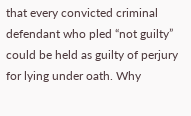that every convicted criminal defendant who pled “not guilty” could be held as guilty of perjury for lying under oath. Why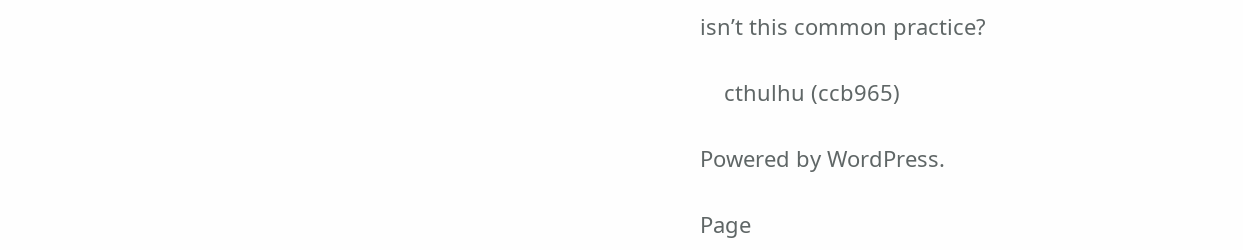isn’t this common practice?

    cthulhu (ccb965)

Powered by WordPress.

Page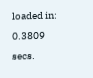loaded in: 0.3809 secs.